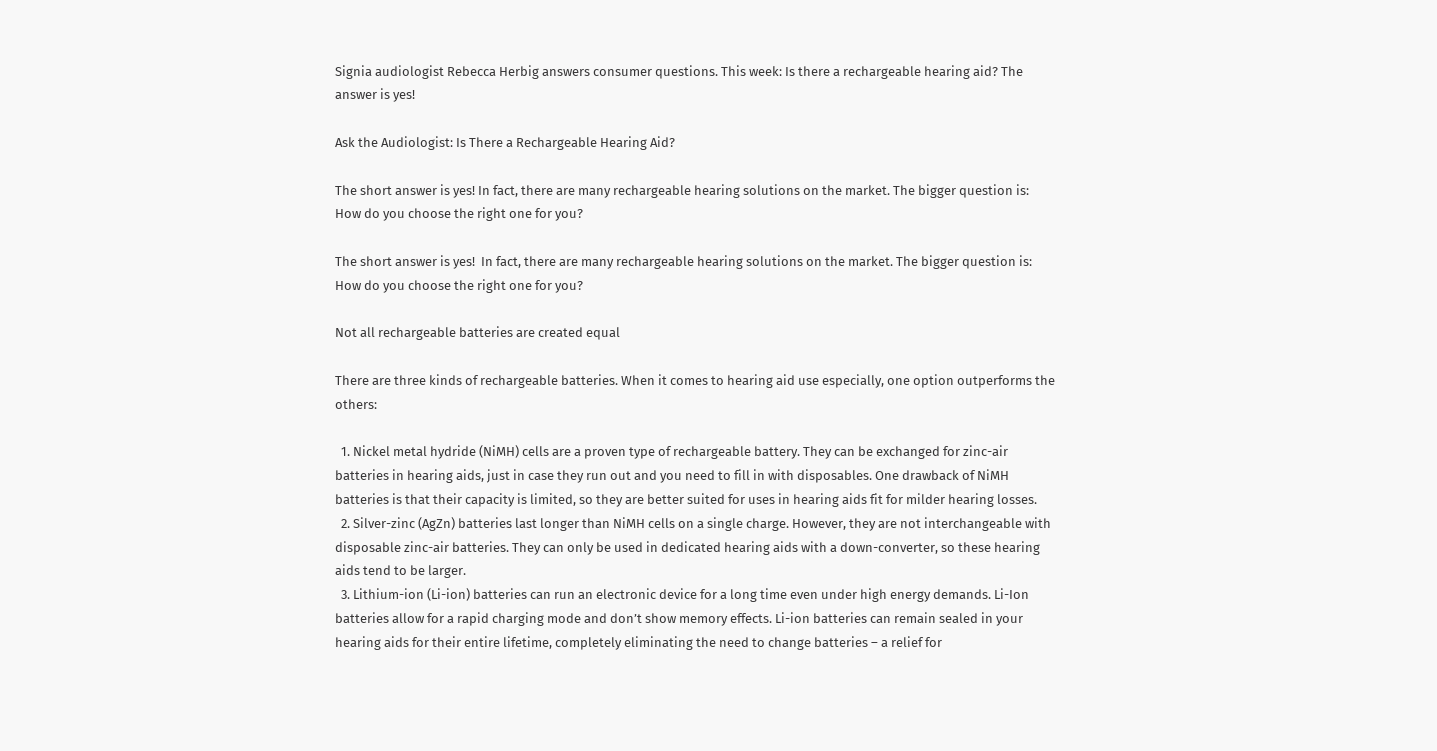Signia audiologist Rebecca Herbig answers consumer questions. This week: Is there a rechargeable hearing aid? The answer is yes!

Ask the Audiologist: Is There a Rechargeable Hearing Aid?

The short answer is yes! In fact, there are many rechargeable hearing solutions on the market. The bigger question is: How do you choose the right one for you?

The short answer is yes!  In fact, there are many rechargeable hearing solutions on the market. The bigger question is: How do you choose the right one for you?

Not all rechargeable batteries are created equal

There are three kinds of rechargeable batteries. When it comes to hearing aid use especially, one option outperforms the others:

  1. Nickel metal hydride (NiMH) cells are a proven type of rechargeable battery. They can be exchanged for zinc-air batteries in hearing aids, just in case they run out and you need to fill in with disposables. One drawback of NiMH batteries is that their capacity is limited, so they are better suited for uses in hearing aids fit for milder hearing losses.
  2. Silver-zinc (AgZn) batteries last longer than NiMH cells on a single charge. However, they are not interchangeable with disposable zinc-air batteries. They can only be used in dedicated hearing aids with a down-converter, so these hearing aids tend to be larger.
  3. Lithium-ion (Li-ion) batteries can run an electronic device for a long time even under high energy demands. Li-Ion batteries allow for a rapid charging mode and don’t show memory effects. Li-ion batteries can remain sealed in your hearing aids for their entire lifetime, completely eliminating the need to change batteries – a relief for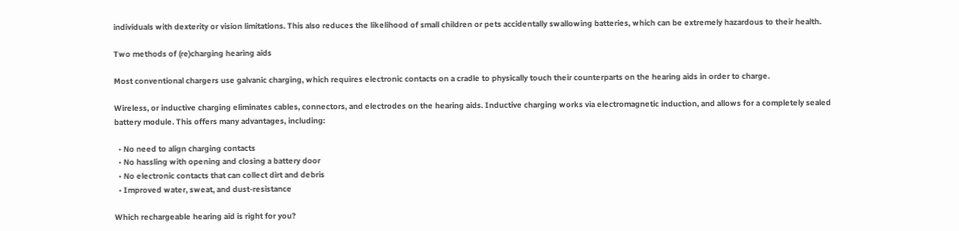individuals with dexterity or vision limitations. This also reduces the likelihood of small children or pets accidentally swallowing batteries, which can be extremely hazardous to their health.

Two methods of (re)charging hearing aids

Most conventional chargers use galvanic charging, which requires electronic contacts on a cradle to physically touch their counterparts on the hearing aids in order to charge.

Wireless, or inductive charging eliminates cables, connectors, and electrodes on the hearing aids. Inductive charging works via electromagnetic induction, and allows for a completely sealed battery module. This offers many advantages, including:

  • No need to align charging contacts
  • No hassling with opening and closing a battery door
  • No electronic contacts that can collect dirt and debris
  • Improved water, sweat, and dust-resistance

Which rechargeable hearing aid is right for you?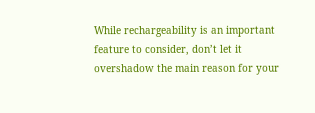While rechargeability is an important feature to consider, don’t let it overshadow the main reason for your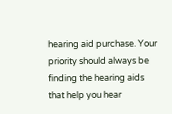hearing aid purchase. Your priority should always be finding the hearing aids that help you hear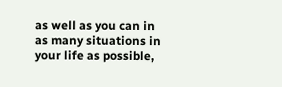as well as you can in as many situations in your life as possible,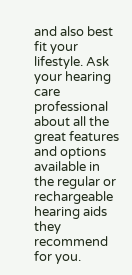and also best fit your lifestyle. Ask your hearing care professional about all the great features and options available in the regular or rechargeable hearing aids they recommend for you.